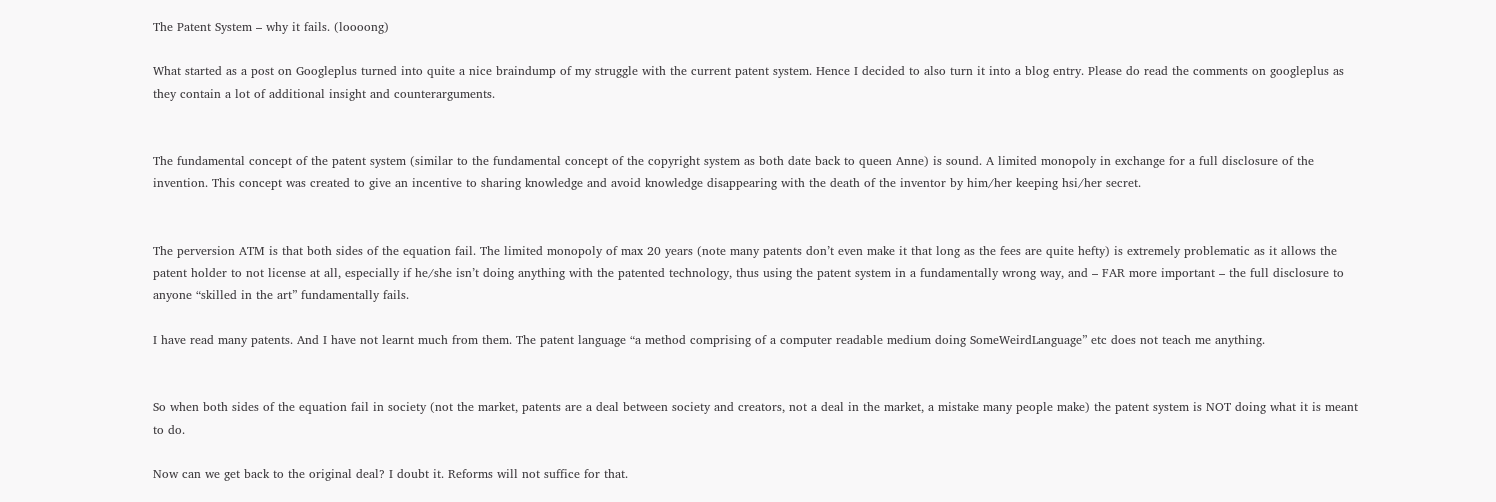The Patent System – why it fails. (loooong)

What started as a post on Googleplus turned into quite a nice braindump of my struggle with the current patent system. Hence I decided to also turn it into a blog entry. Please do read the comments on googleplus as they contain a lot of additional insight and counterarguments.


The fundamental concept of the patent system (similar to the fundamental concept of the copyright system as both date back to queen Anne) is sound. A limited monopoly in exchange for a full disclosure of the invention. This concept was created to give an incentive to sharing knowledge and avoid knowledge disappearing with the death of the inventor by him/her keeping hsi/her secret.


The perversion ATM is that both sides of the equation fail. The limited monopoly of max 20 years (note many patents don’t even make it that long as the fees are quite hefty) is extremely problematic as it allows the patent holder to not license at all, especially if he/she isn’t doing anything with the patented technology, thus using the patent system in a fundamentally wrong way, and – FAR more important – the full disclosure to anyone “skilled in the art” fundamentally fails.

I have read many patents. And I have not learnt much from them. The patent language “a method comprising of a computer readable medium doing SomeWeirdLanguage” etc does not teach me anything.


So when both sides of the equation fail in society (not the market, patents are a deal between society and creators, not a deal in the market, a mistake many people make) the patent system is NOT doing what it is meant to do.

Now can we get back to the original deal? I doubt it. Reforms will not suffice for that.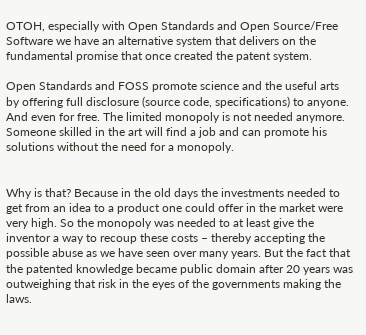OTOH, especially with Open Standards and Open Source/Free Software we have an alternative system that delivers on the fundamental promise that once created the patent system.

Open Standards and FOSS promote science and the useful arts by offering full disclosure (source code, specifications) to anyone. And even for free. The limited monopoly is not needed anymore. Someone skilled in the art will find a job and can promote his solutions without the need for a monopoly.


Why is that? Because in the old days the investments needed to get from an idea to a product one could offer in the market were very high. So the monopoly was needed to at least give the inventor a way to recoup these costs – thereby accepting the possible abuse as we have seen over many years. But the fact that the patented knowledge became public domain after 20 years was outweighing that risk in the eyes of the governments making the laws.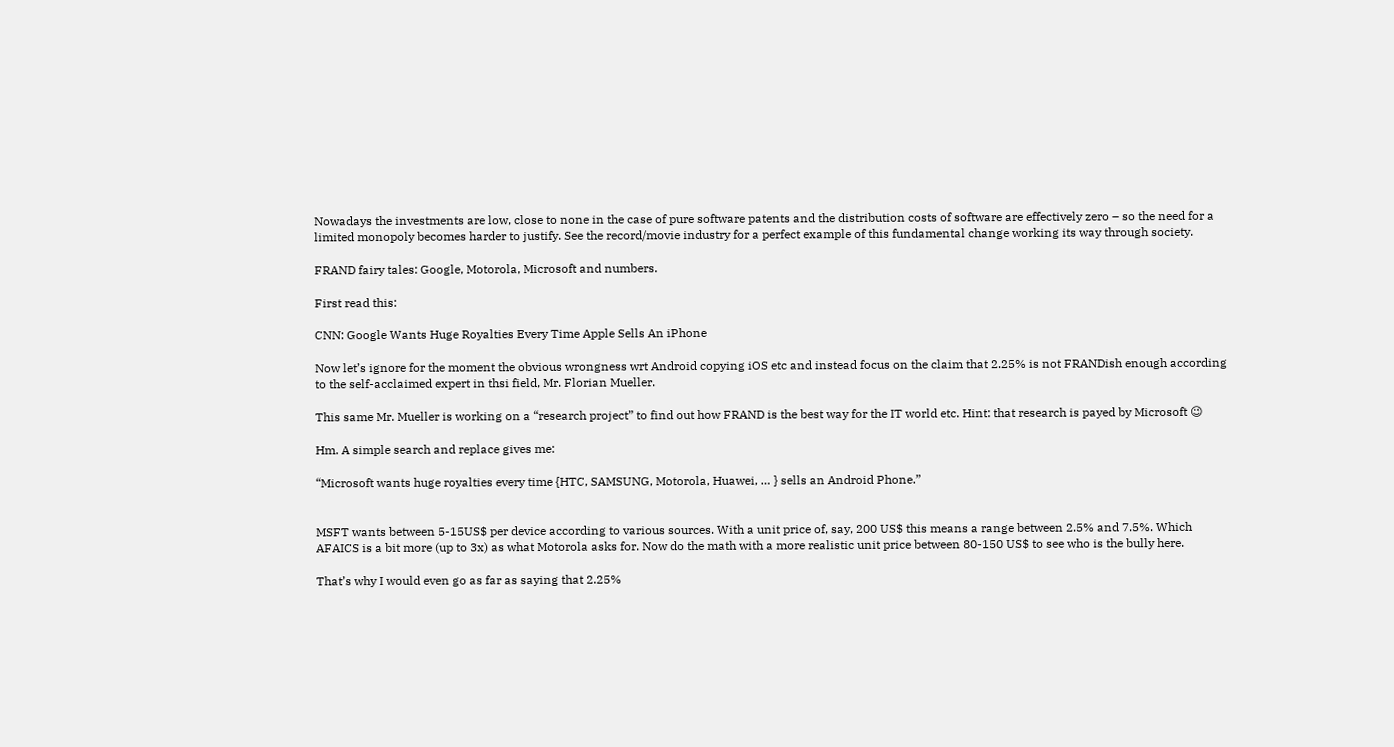Nowadays the investments are low, close to none in the case of pure software patents and the distribution costs of software are effectively zero – so the need for a limited monopoly becomes harder to justify. See the record/movie industry for a perfect example of this fundamental change working its way through society.

FRAND fairy tales: Google, Motorola, Microsoft and numbers.

First read this:

CNN: Google Wants Huge Royalties Every Time Apple Sells An iPhone

Now let’s ignore for the moment the obvious wrongness wrt Android copying iOS etc and instead focus on the claim that 2.25% is not FRANDish enough according to the self-acclaimed expert in thsi field, Mr. Florian Mueller.

This same Mr. Mueller is working on a “research project” to find out how FRAND is the best way for the IT world etc. Hint: that research is payed by Microsoft 😉

Hm. A simple search and replace gives me:

“Microsoft wants huge royalties every time {HTC, SAMSUNG, Motorola, Huawei, … } sells an Android Phone.”


MSFT wants between 5-15US$ per device according to various sources. With a unit price of, say, 200 US$ this means a range between 2.5% and 7.5%. Which AFAICS is a bit more (up to 3x) as what Motorola asks for. Now do the math with a more realistic unit price between 80-150 US$ to see who is the bully here.

That’s why I would even go as far as saying that 2.25%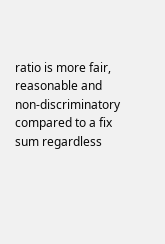ratio is more fair, reasonable and non-discriminatory compared to a fix sum regardless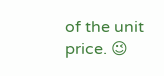of the unit price. 😉